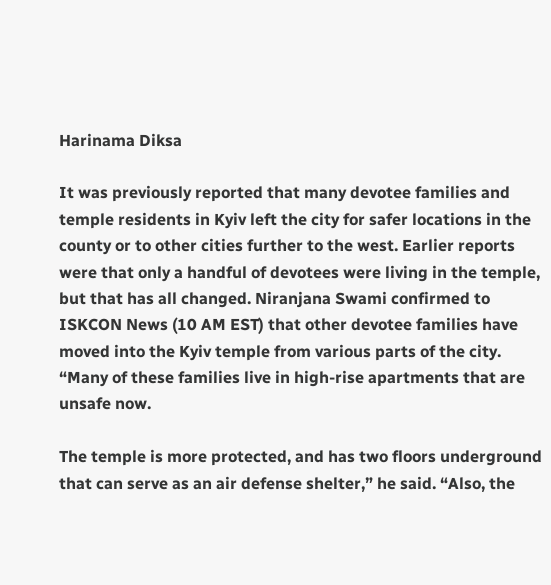Harinama Diksa

It was previously reported that many devotee families and temple residents in Kyiv left the city for safer locations in the county or to other cities further to the west. Earlier reports were that only a handful of devotees were living in the temple, but that has all changed. Niranjana Swami confirmed to ISKCON News (10 AM EST) that other devotee families have moved into the Kyiv temple from various parts of the city. “Many of these families live in high-rise apartments that are unsafe now.

The temple is more protected, and has two floors underground that can serve as an air defense shelter,” he said. “Also, the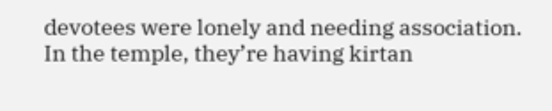devotees were lonely and needing association. In the temple, they’re having kirtan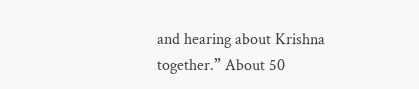and hearing about Krishna together.” About 50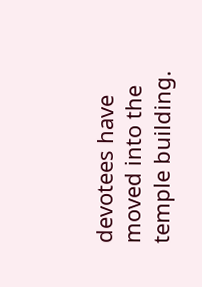devotees have moved into the temple building.